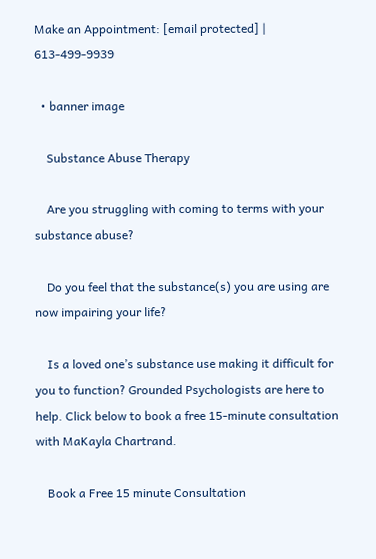Make an Appointment: [email protected] | 613-499-9939

  • banner image

    Substance Abuse Therapy

    Are you struggling with coming to terms with your substance abuse?

    Do you feel that the substance(s) you are using are now impairing your life?

    Is a loved one’s substance use making it difficult for you to function? Grounded Psychologists are here to help. Click below to book a free 15-minute consultation with MaKayla Chartrand.

    Book a Free 15 minute Consultation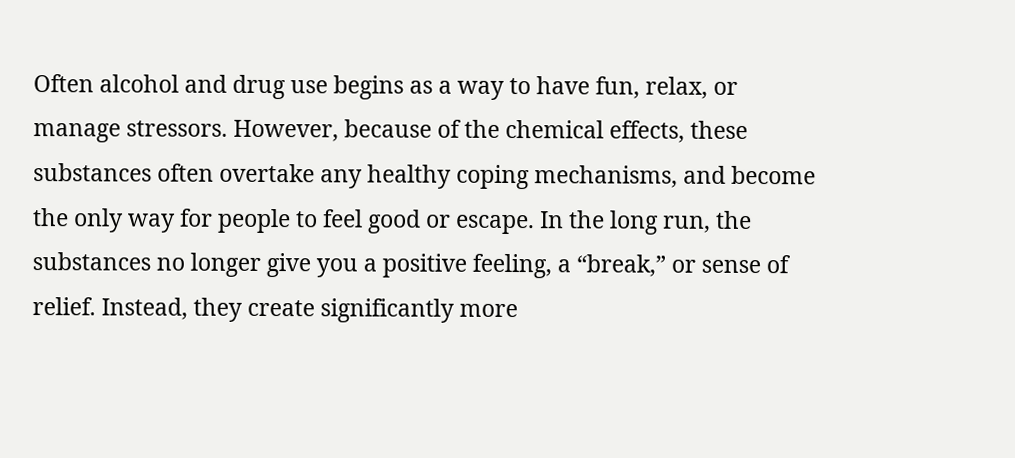Often alcohol and drug use begins as a way to have fun, relax, or manage stressors. However, because of the chemical effects, these substances often overtake any healthy coping mechanisms, and become the only way for people to feel good or escape. In the long run, the substances no longer give you a positive feeling, a “break,” or sense of relief. Instead, they create significantly more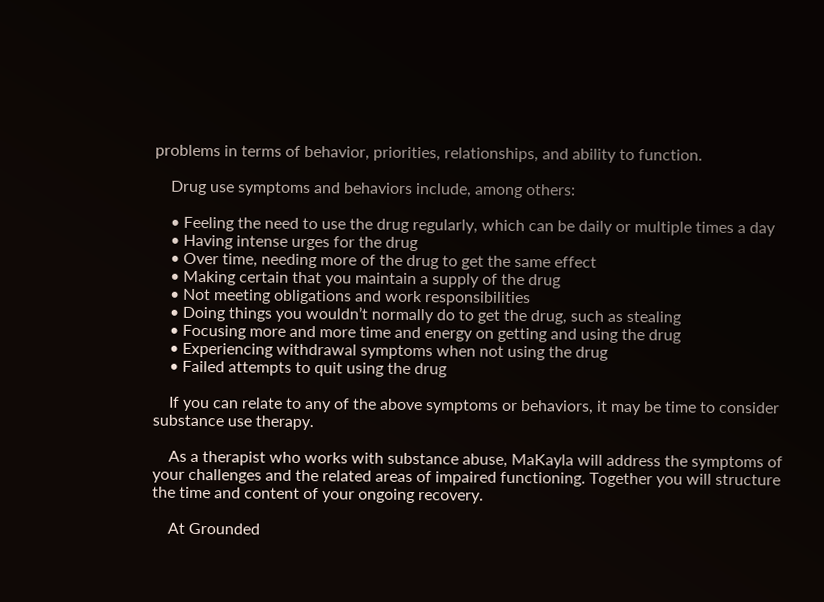problems in terms of behavior, priorities, relationships, and ability to function.

    Drug use symptoms and behaviors include, among others:

    • Feeling the need to use the drug regularly, which can be daily or multiple times a day
    • Having intense urges for the drug
    • Over time, needing more of the drug to get the same effect
    • Making certain that you maintain a supply of the drug
    • Not meeting obligations and work responsibilities
    • Doing things you wouldn’t normally do to get the drug, such as stealing
    • Focusing more and more time and energy on getting and using the drug
    • Experiencing withdrawal symptoms when not using the drug
    • Failed attempts to quit using the drug

    If you can relate to any of the above symptoms or behaviors, it may be time to consider substance use therapy.

    As a therapist who works with substance abuse, MaKayla will address the symptoms of your challenges and the related areas of impaired functioning. Together you will structure the time and content of your ongoing recovery.

    At Grounded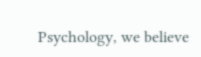Psychology, we believe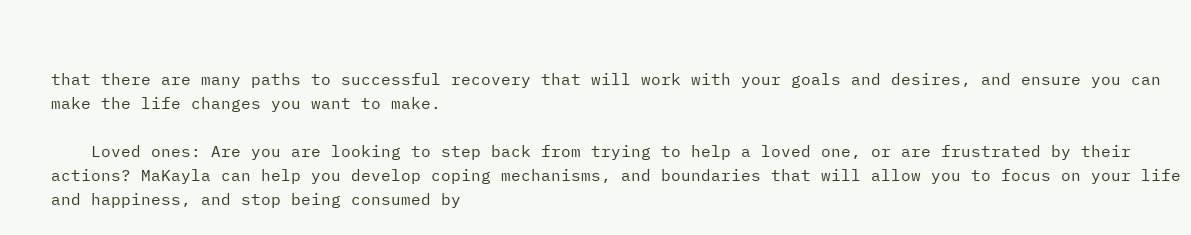that there are many paths to successful recovery that will work with your goals and desires, and ensure you can make the life changes you want to make.

    Loved ones: Are you are looking to step back from trying to help a loved one, or are frustrated by their actions? MaKayla can help you develop coping mechanisms, and boundaries that will allow you to focus on your life and happiness, and stop being consumed by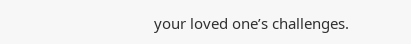your loved one’s challenges.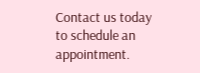Contact us today to schedule an appointment.